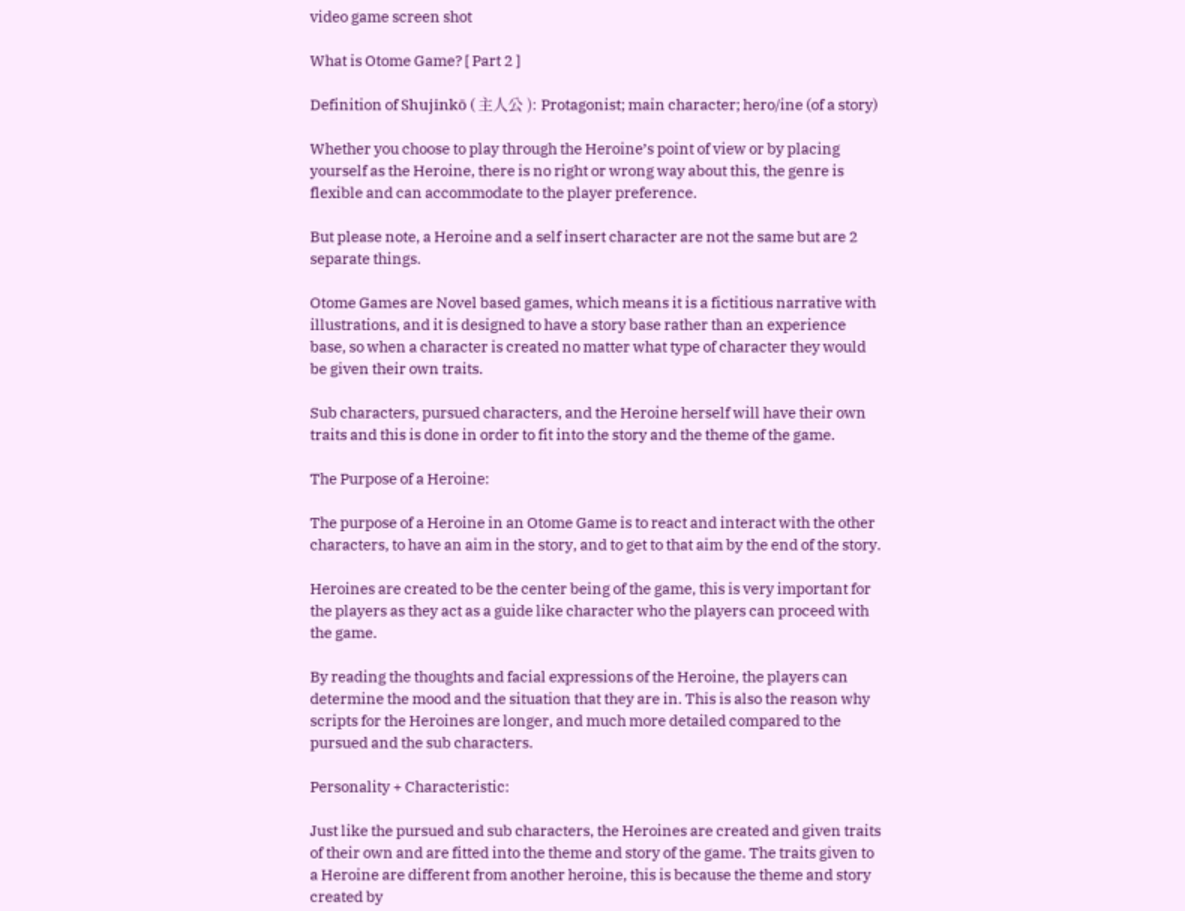video game screen shot

What is Otome Game? [ Part 2 ]

Definition of Shujinkō ( 主人公 ): Protagonist; main character; hero/ine (of a story)

Whether you choose to play through the Heroine’s point of view or by placing yourself as the Heroine, there is no right or wrong way about this, the genre is flexible and can accommodate to the player preference.

But please note, a Heroine and a self insert character are not the same but are 2 separate things.

Otome Games are Novel based games, which means it is a fictitious narrative with illustrations, and it is designed to have a story base rather than an experience base, so when a character is created no matter what type of character they would be given their own traits.

Sub characters, pursued characters, and the Heroine herself will have their own traits and this is done in order to fit into the story and the theme of the game.

The Purpose of a Heroine:

The purpose of a Heroine in an Otome Game is to react and interact with the other characters, to have an aim in the story, and to get to that aim by the end of the story.

Heroines are created to be the center being of the game, this is very important for the players as they act as a guide like character who the players can proceed with the game.

By reading the thoughts and facial expressions of the Heroine, the players can determine the mood and the situation that they are in. This is also the reason why scripts for the Heroines are longer, and much more detailed compared to the pursued and the sub characters.

Personality + Characteristic:

Just like the pursued and sub characters, the Heroines are created and given traits of their own and are fitted into the theme and story of the game. The traits given to a Heroine are different from another heroine, this is because the theme and story created by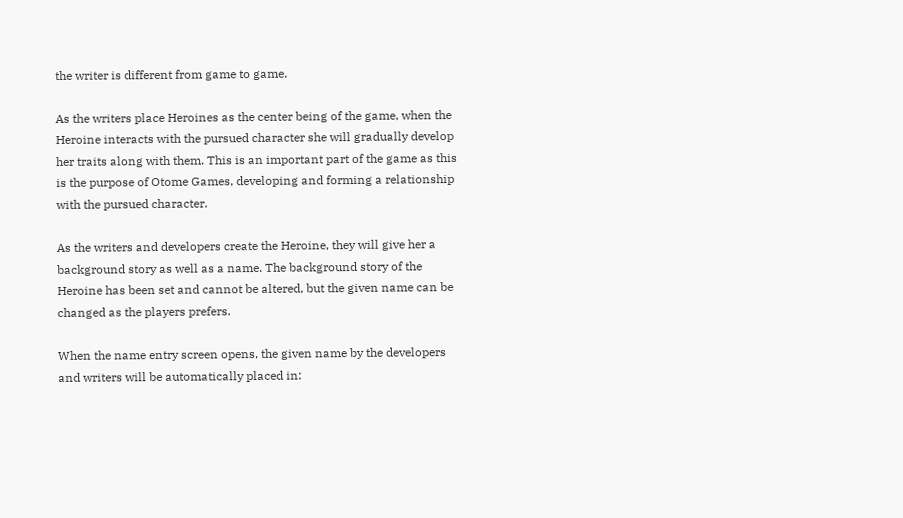the writer is different from game to game.

As the writers place Heroines as the center being of the game, when the Heroine interacts with the pursued character she will gradually develop her traits along with them. This is an important part of the game as this is the purpose of Otome Games, developing and forming a relationship with the pursued character.

As the writers and developers create the Heroine, they will give her a background story as well as a name. The background story of the Heroine has been set and cannot be altered, but the given name can be changed as the players prefers.

When the name entry screen opens, the given name by the developers and writers will be automatically placed in: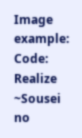Image example: Code: Realize ~Sousei no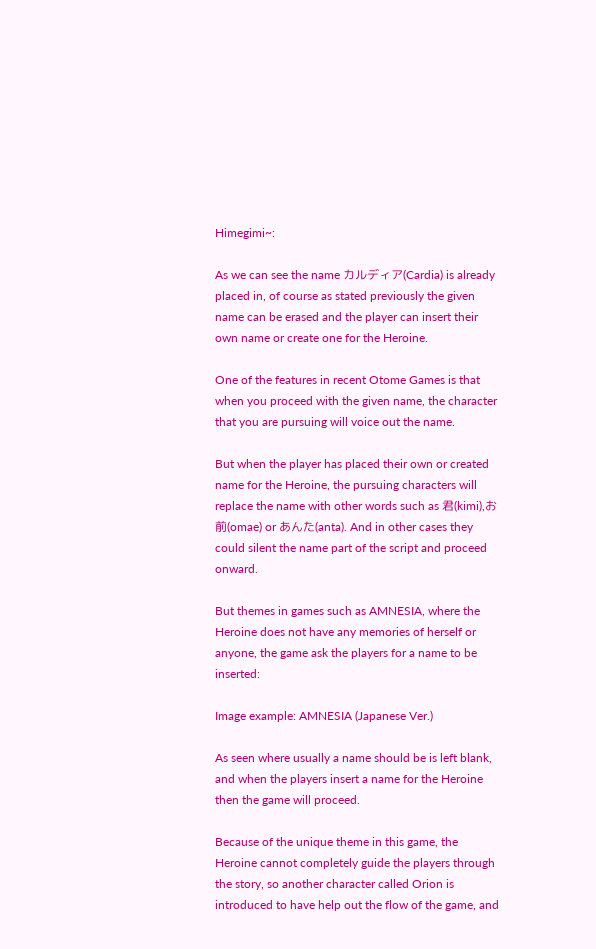Himegimi~:

As we can see the name カルディア(Cardia) is already placed in, of course as stated previously the given name can be erased and the player can insert their own name or create one for the Heroine.

One of the features in recent Otome Games is that when you proceed with the given name, the character that you are pursuing will voice out the name.

But when the player has placed their own or created name for the Heroine, the pursuing characters will replace the name with other words such as 君(kimi),お前(omae) or あんた(anta). And in other cases they could silent the name part of the script and proceed onward.

But themes in games such as AMNESIA, where the Heroine does not have any memories of herself or anyone, the game ask the players for a name to be inserted:

Image example: AMNESIA (Japanese Ver.)

As seen where usually a name should be is left blank, and when the players insert a name for the Heroine then the game will proceed.

Because of the unique theme in this game, the Heroine cannot completely guide the players through the story, so another character called Orion is introduced to have help out the flow of the game, and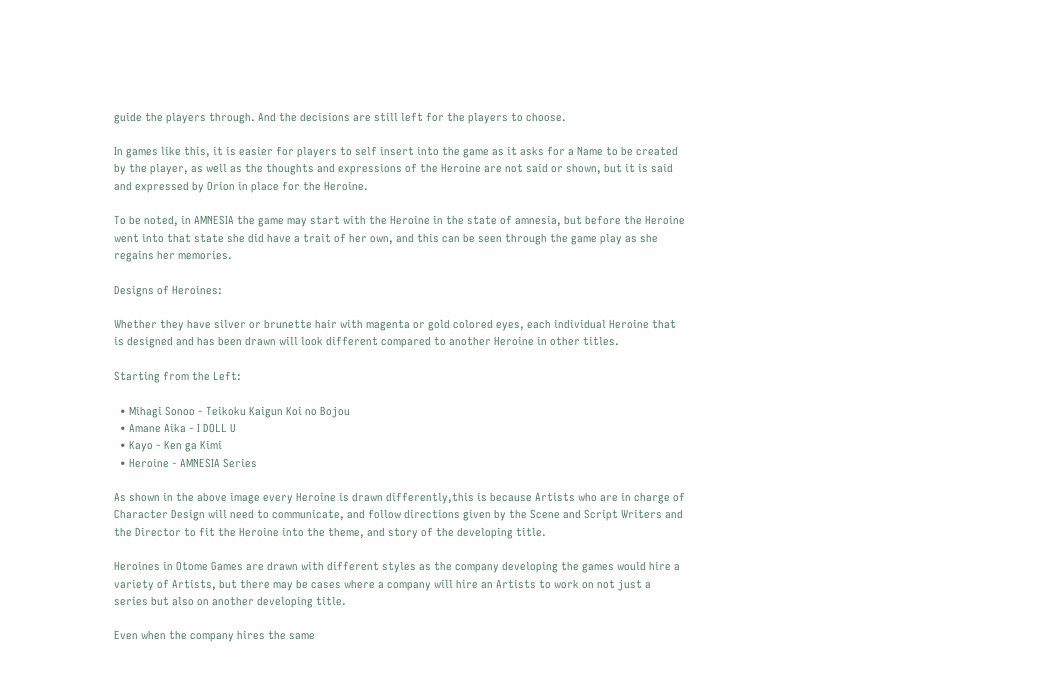guide the players through. And the decisions are still left for the players to choose.

In games like this, it is easier for players to self insert into the game as it asks for a Name to be created by the player, as well as the thoughts and expressions of the Heroine are not said or shown, but it is said and expressed by Orion in place for the Heroine.

To be noted, in AMNESIA the game may start with the Heroine in the state of amnesia, but before the Heroine went into that state she did have a trait of her own, and this can be seen through the game play as she regains her memories.

Designs of Heroines:

Whether they have silver or brunette hair with magenta or gold colored eyes, each individual Heroine that is designed and has been drawn will look different compared to another Heroine in other titles.

Starting from the Left:

  • Mihagi Sonoo - Teikoku Kaigun Koi no Bojou
  • Amane Aika - I DOLL U
  • Kayo - Ken ga Kimi
  • Heroine - AMNESIA Series

As shown in the above image every Heroine is drawn differently,this is because Artists who are in charge of Character Design will need to communicate, and follow directions given by the Scene and Script Writers and the Director to fit the Heroine into the theme, and story of the developing title.

Heroines in Otome Games are drawn with different styles as the company developing the games would hire a variety of Artists, but there may be cases where a company will hire an Artists to work on not just a series but also on another developing title.

Even when the company hires the same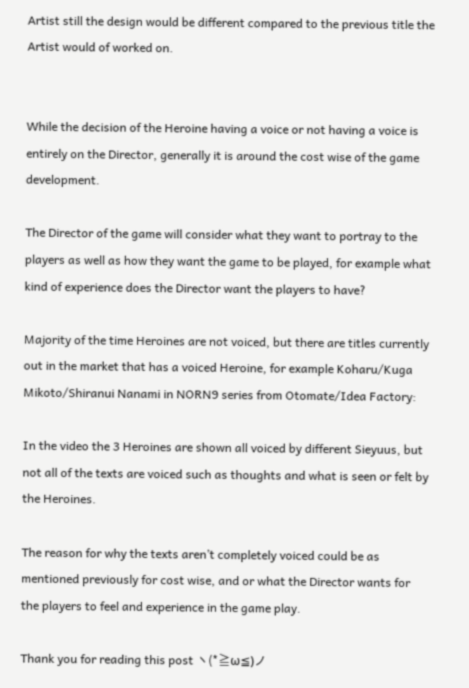Artist still the design would be different compared to the previous title the Artist would of worked on.


While the decision of the Heroine having a voice or not having a voice is entirely on the Director, generally it is around the cost wise of the game development.

The Director of the game will consider what they want to portray to the players as well as how they want the game to be played, for example what kind of experience does the Director want the players to have?

Majority of the time Heroines are not voiced, but there are titles currently out in the market that has a voiced Heroine, for example Koharu/Kuga Mikoto/Shiranui Nanami in NORN9 series from Otomate/Idea Factory:

In the video the 3 Heroines are shown all voiced by different Sieyuus, but not all of the texts are voiced such as thoughts and what is seen or felt by the Heroines.

The reason for why the texts aren’t completely voiced could be as mentioned previously for cost wise, and or what the Director wants for the players to feel and experience in the game play.

Thank you for reading this post ヽ(*≧ω≦)ノ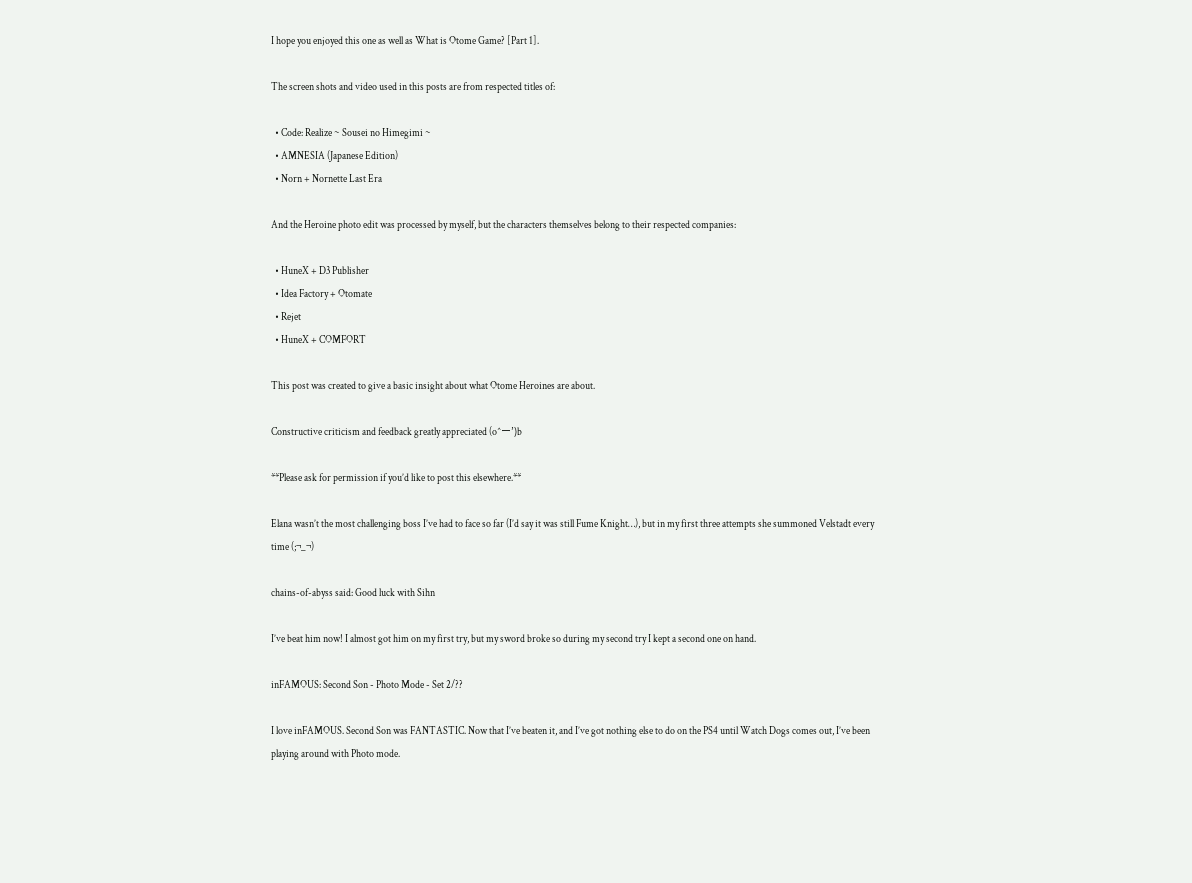I hope you enjoyed this one as well as What is Otome Game? [Part 1].

The screen shots and video used in this posts are from respected titles of:

  • Code: Realize ~ Sousei no Himegimi ~
  • AMNESIA (Japanese Edition)
  • Norn + Nornette Last Era

And the Heroine photo edit was processed by myself, but the characters themselves belong to their respected companies:

  • HuneX + D3 Publisher
  • Idea Factory + Otomate
  • Rejet
  • HuneX + COMFORT

This post was created to give a basic insight about what Otome Heroines are about.

Constructive criticism and feedback greatly appreciated (o^ー’)b

**Please ask for permission if you’d like to post this elsewhere.**

Elana wasn’t the most challenging boss I’ve had to face so far (I’d say it was still Fume Knight…), but in my first three attempts she summoned Velstadt every time (;¬_¬)

chains-of-abyss said: Good luck with Sihn

I’ve beat him now! I almost got him on my first try, but my sword broke so during my second try I kept a second one on hand.

inFAMOUS: Second Son - Photo Mode - Set 2/??

I love inFAMOUS. Second Son was FANTASTIC. Now that I’ve beaten it, and I’ve got nothing else to do on the PS4 until Watch Dogs comes out, I’ve been playing around with Photo mode.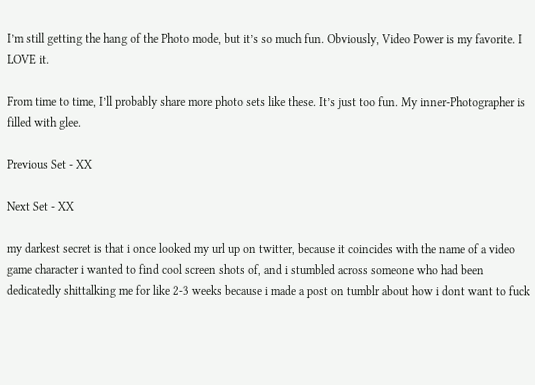I’m still getting the hang of the Photo mode, but it’s so much fun. Obviously, Video Power is my favorite. I LOVE it.

From time to time, I’ll probably share more photo sets like these. It’s just too fun. My inner-Photographer is filled with glee.

Previous Set - XX

Next Set - XX

my darkest secret is that i once looked my url up on twitter, because it coincides with the name of a video game character i wanted to find cool screen shots of, and i stumbled across someone who had been dedicatedly shittalking me for like 2-3 weeks because i made a post on tumblr about how i dont want to fuck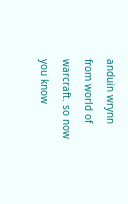anduin wrynn from world of warcraft. so now you know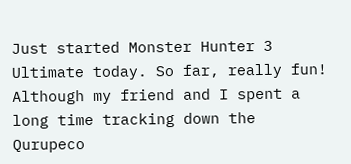Just started Monster Hunter 3 Ultimate today. So far, really fun! Although my friend and I spent a long time tracking down the Qurupeco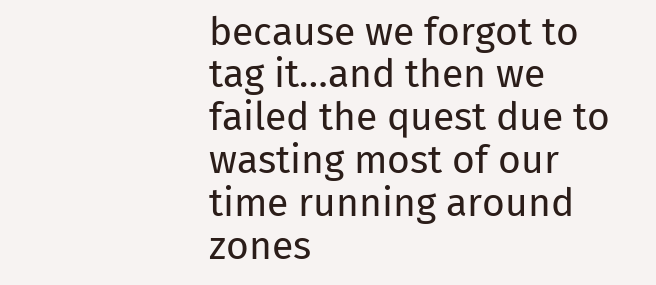because we forgot to tag it…and then we failed the quest due to wasting most of our time running around zones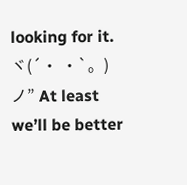looking for it. ヾ(´・ ・`。)ノ” At least we’ll be better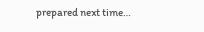prepared next time…